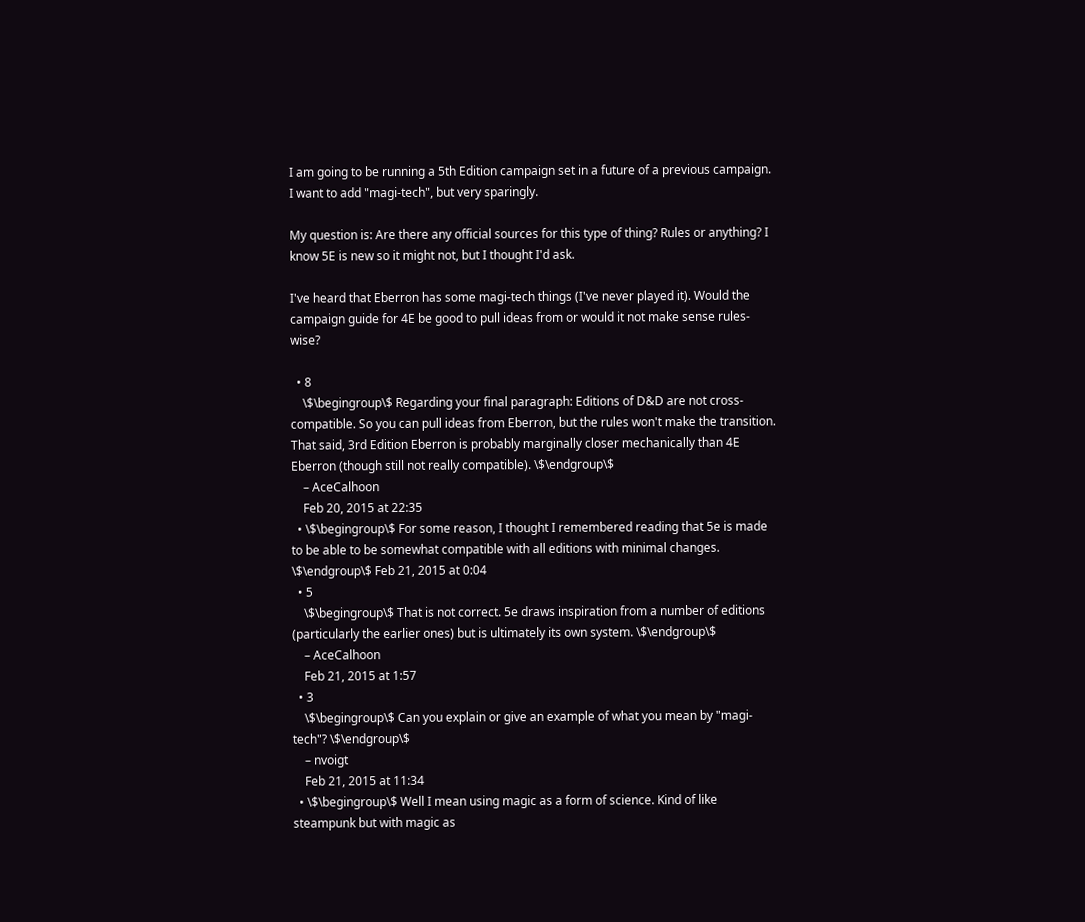I am going to be running a 5th Edition campaign set in a future of a previous campaign. I want to add "magi-tech", but very sparingly.

My question is: Are there any official sources for this type of thing? Rules or anything? I know 5E is new so it might not, but I thought I'd ask.

I've heard that Eberron has some magi-tech things (I've never played it). Would the campaign guide for 4E be good to pull ideas from or would it not make sense rules-wise?

  • 8
    \$\begingroup\$ Regarding your final paragraph: Editions of D&D are not cross-compatible. So you can pull ideas from Eberron, but the rules won't make the transition. That said, 3rd Edition Eberron is probably marginally closer mechanically than 4E Eberron (though still not really compatible). \$\endgroup\$
    – AceCalhoon
    Feb 20, 2015 at 22:35
  • \$\begingroup\$ For some reason, I thought I remembered reading that 5e is made to be able to be somewhat compatible with all editions with minimal changes. \$\endgroup\$ Feb 21, 2015 at 0:04
  • 5
    \$\begingroup\$ That is not correct. 5e draws inspiration from a number of editions (particularly the earlier ones) but is ultimately its own system. \$\endgroup\$
    – AceCalhoon
    Feb 21, 2015 at 1:57
  • 3
    \$\begingroup\$ Can you explain or give an example of what you mean by "magi-tech"? \$\endgroup\$
    – nvoigt
    Feb 21, 2015 at 11:34
  • \$\begingroup\$ Well I mean using magic as a form of science. Kind of like steampunk but with magic as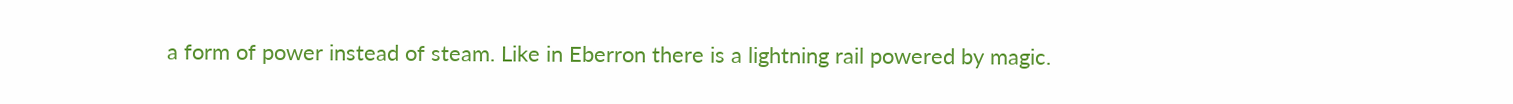a form of power instead of steam. Like in Eberron there is a lightning rail powered by magic.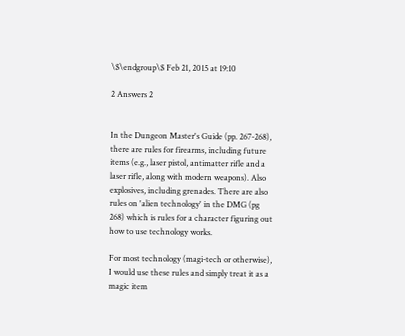\$\endgroup\$ Feb 21, 2015 at 19:10

2 Answers 2


In the Dungeon Master's Guide (pp. 267-268), there are rules for firearms, including future items (e.g., laser pistol, antimatter rifle and a laser rifle, along with modern weapons). Also explosives, including grenades. There are also rules on 'alien technology' in the DMG (pg 268) which is rules for a character figuring out how to use technology works.

For most technology (magi-tech or otherwise), I would use these rules and simply treat it as a magic item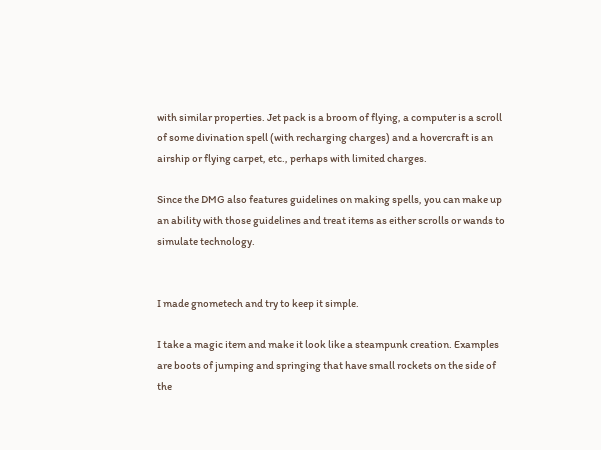with similar properties. Jet pack is a broom of flying, a computer is a scroll of some divination spell (with recharging charges) and a hovercraft is an airship or flying carpet, etc., perhaps with limited charges.

Since the DMG also features guidelines on making spells, you can make up an ability with those guidelines and treat items as either scrolls or wands to simulate technology.


I made gnometech and try to keep it simple.

I take a magic item and make it look like a steampunk creation. Examples are boots of jumping and springing that have small rockets on the side of the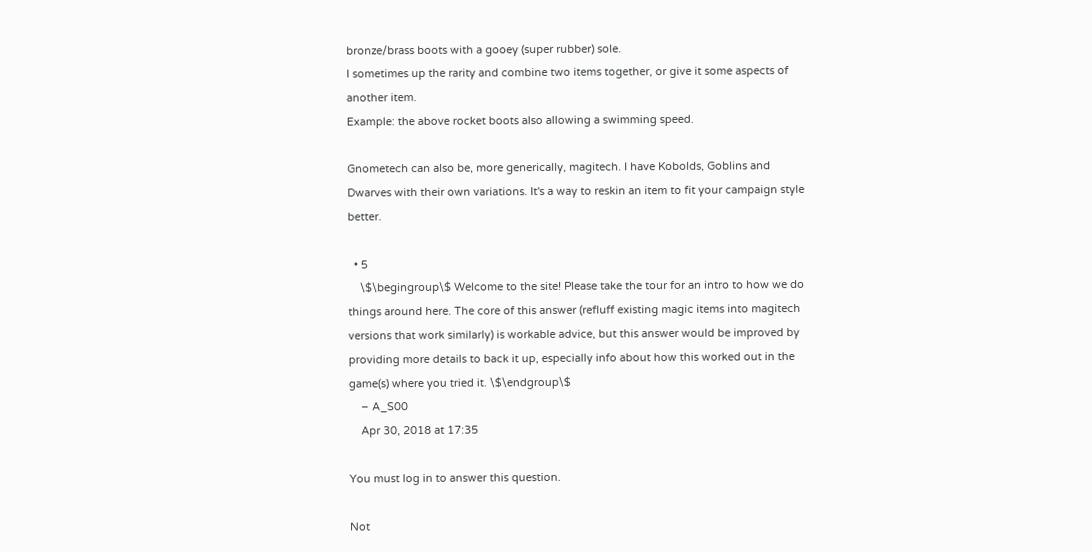bronze/brass boots with a gooey (super rubber) sole.
I sometimes up the rarity and combine two items together, or give it some aspects of another item.
Example: the above rocket boots also allowing a swimming speed.

Gnometech can also be, more generically, magitech. I have Kobolds, Goblins and Dwarves with their own variations. It's a way to reskin an item to fit your campaign style better.

  • 5
    \$\begingroup\$ Welcome to the site! Please take the tour for an intro to how we do things around here. The core of this answer (refluff existing magic items into magitech versions that work similarly) is workable advice, but this answer would be improved by providing more details to back it up, especially info about how this worked out in the game(s) where you tried it. \$\endgroup\$
    – A_S00
    Apr 30, 2018 at 17:35

You must log in to answer this question.

Not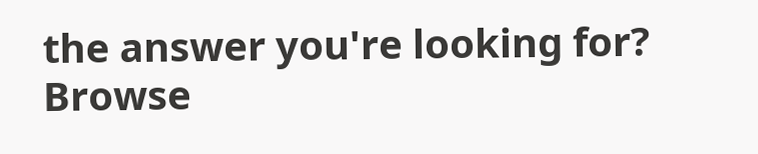the answer you're looking for? Browse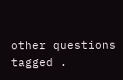other questions tagged .